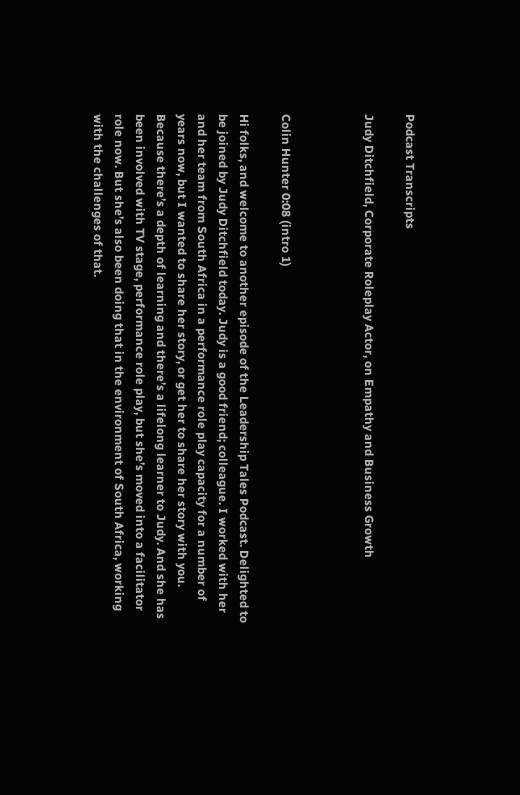Podcast Transcripts

Judy Ditchfield, Corporate Roleplay Actor, on Empathy and Business Growth



Colin Hunter 0:08 (intro 1)

Hi folks, and welcome to another episode of the Leadership Tales Podcast. Delighted to be joined by Judy Ditchfield today. Judy is a good friend; colleague. I worked with her and her team from South Africa in a performance role play capacity for a number of years now, but I wanted to share her story, or get her to share her story with you. Because there’s a depth of learning and there’s a lifelong learner to Judy. And she has been involved with TV stage, performance role play, but she’s moved into a facilitator role now. But she’s also been doing that in the environment of South Africa, working with the challenges of that.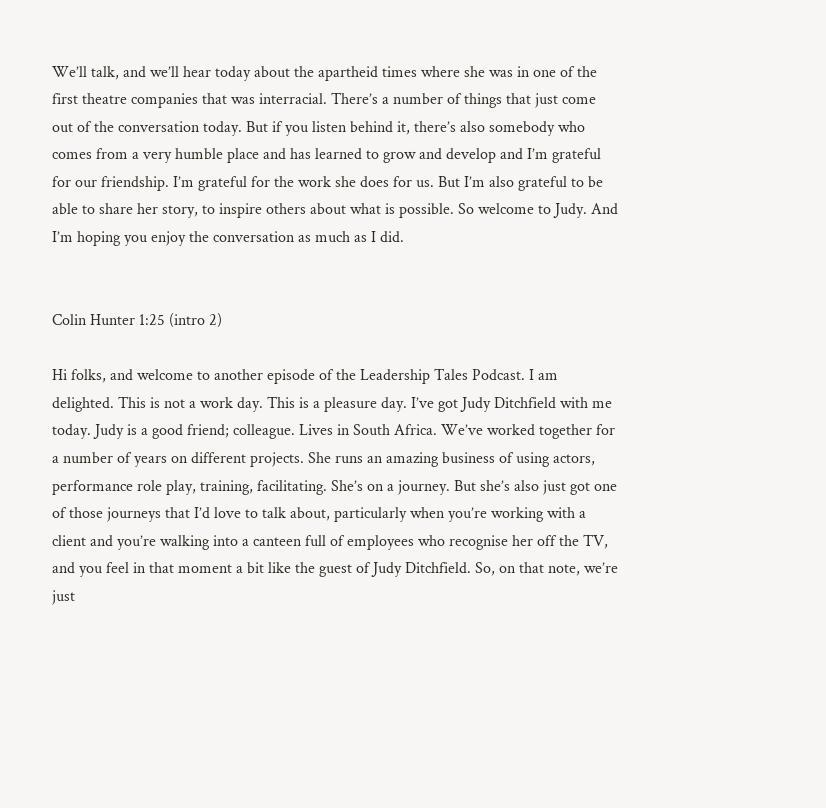We’ll talk, and we’ll hear today about the apartheid times where she was in one of the first theatre companies that was interracial. There’s a number of things that just come out of the conversation today. But if you listen behind it, there’s also somebody who comes from a very humble place and has learned to grow and develop and I’m grateful for our friendship. I’m grateful for the work she does for us. But I’m also grateful to be able to share her story, to inspire others about what is possible. So welcome to Judy. And I’m hoping you enjoy the conversation as much as I did.


Colin Hunter 1:25 (intro 2)

Hi folks, and welcome to another episode of the Leadership Tales Podcast. I am delighted. This is not a work day. This is a pleasure day. I’ve got Judy Ditchfield with me today. Judy is a good friend; colleague. Lives in South Africa. We’ve worked together for a number of years on different projects. She runs an amazing business of using actors, performance role play, training, facilitating. She’s on a journey. But she’s also just got one of those journeys that I’d love to talk about, particularly when you’re working with a client and you’re walking into a canteen full of employees who recognise her off the TV, and you feel in that moment a bit like the guest of Judy Ditchfield. So, on that note, we’re just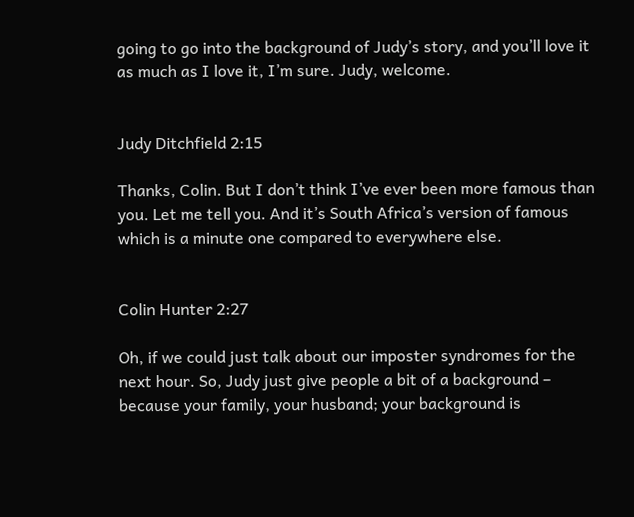going to go into the background of Judy’s story, and you’ll love it as much as I love it, I’m sure. Judy, welcome.


Judy Ditchfield 2:15

Thanks, Colin. But I don’t think I’ve ever been more famous than you. Let me tell you. And it’s South Africa’s version of famous which is a minute one compared to everywhere else.


Colin Hunter 2:27

Oh, if we could just talk about our imposter syndromes for the next hour. So, Judy just give people a bit of a background – because your family, your husband; your background is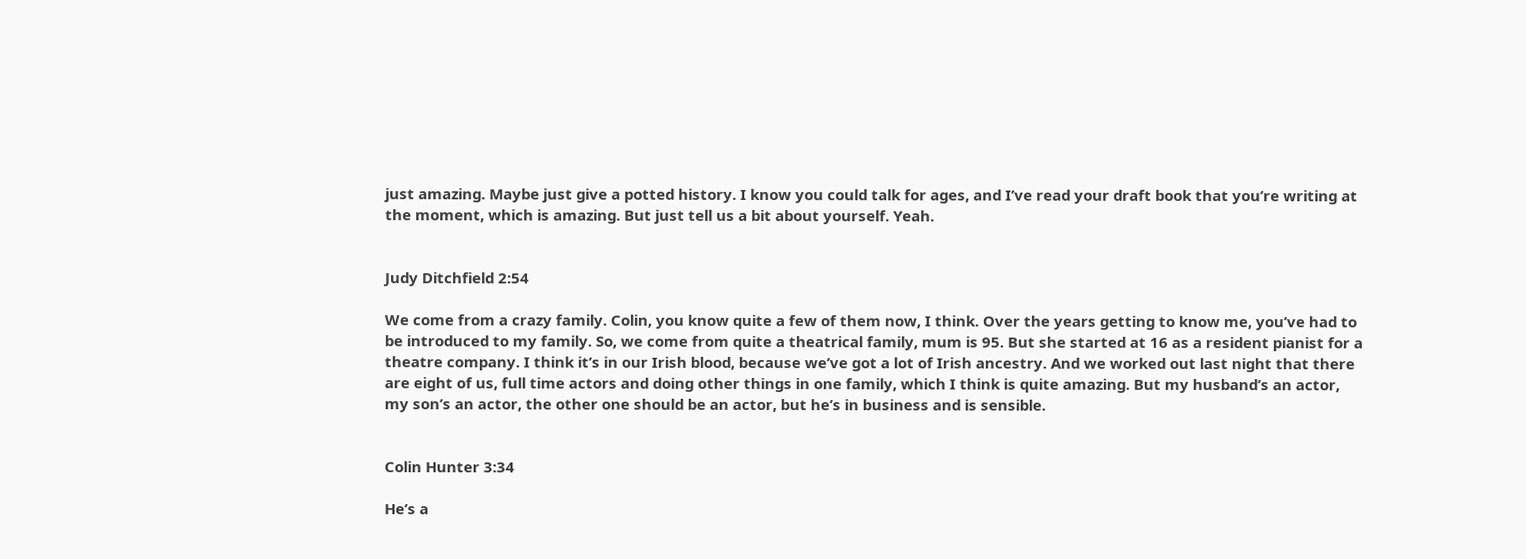just amazing. Maybe just give a potted history. I know you could talk for ages, and I’ve read your draft book that you’re writing at the moment, which is amazing. But just tell us a bit about yourself. Yeah.


Judy Ditchfield 2:54

We come from a crazy family. Colin, you know quite a few of them now, I think. Over the years getting to know me, you’ve had to be introduced to my family. So, we come from quite a theatrical family, mum is 95. But she started at 16 as a resident pianist for a theatre company. I think it’s in our Irish blood, because we’ve got a lot of Irish ancestry. And we worked out last night that there are eight of us, full time actors and doing other things in one family, which I think is quite amazing. But my husband’s an actor, my son’s an actor, the other one should be an actor, but he’s in business and is sensible.


Colin Hunter 3:34

He’s a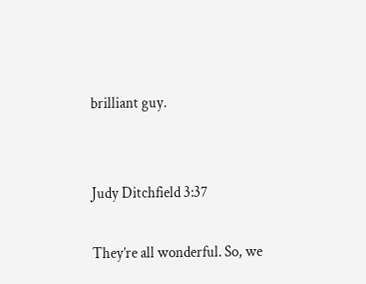brilliant guy.


Judy Ditchfield 3:37

They’re all wonderful. So, we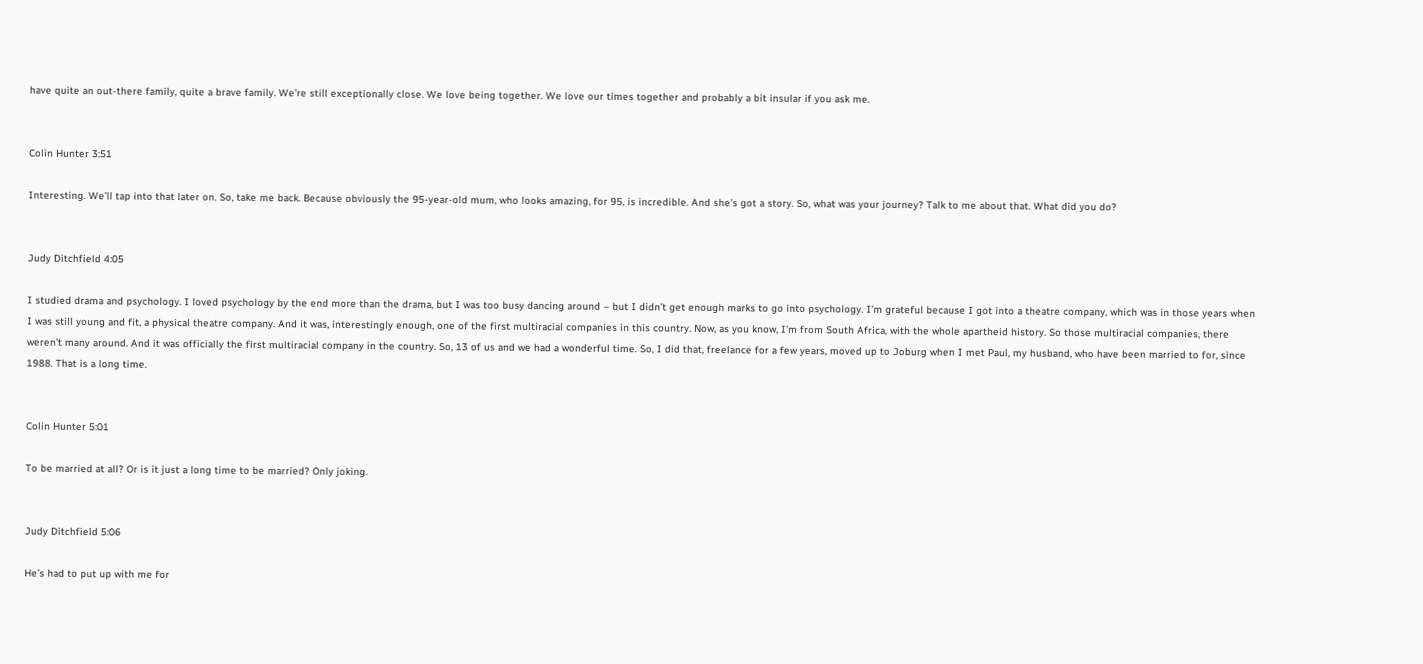have quite an out-there family, quite a brave family. We’re still exceptionally close. We love being together. We love our times together and probably a bit insular if you ask me.


Colin Hunter 3:51

Interesting. We’ll tap into that later on. So, take me back. Because obviously the 95-year-old mum, who looks amazing, for 95, is incredible. And she’s got a story. So, what was your journey? Talk to me about that. What did you do?


Judy Ditchfield 4:05

I studied drama and psychology. I loved psychology by the end more than the drama, but I was too busy dancing around – but I didn’t get enough marks to go into psychology. I’m grateful because I got into a theatre company, which was in those years when I was still young and fit, a physical theatre company. And it was, interestingly enough, one of the first multiracial companies in this country. Now, as you know, I’m from South Africa, with the whole apartheid history. So those multiracial companies, there weren’t many around. And it was officially the first multiracial company in the country. So, 13 of us and we had a wonderful time. So, I did that, freelance for a few years, moved up to Joburg when I met Paul, my husband, who have been married to for, since 1988. That is a long time.


Colin Hunter 5:01

To be married at all? Or is it just a long time to be married? Only joking.


Judy Ditchfield 5:06

He’s had to put up with me for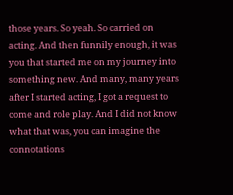those years. So yeah. So carried on acting. And then funnily enough, it was you that started me on my journey into something new. And many, many years after I started acting, I got a request to come and role play. And I did not know what that was, you can imagine the connotations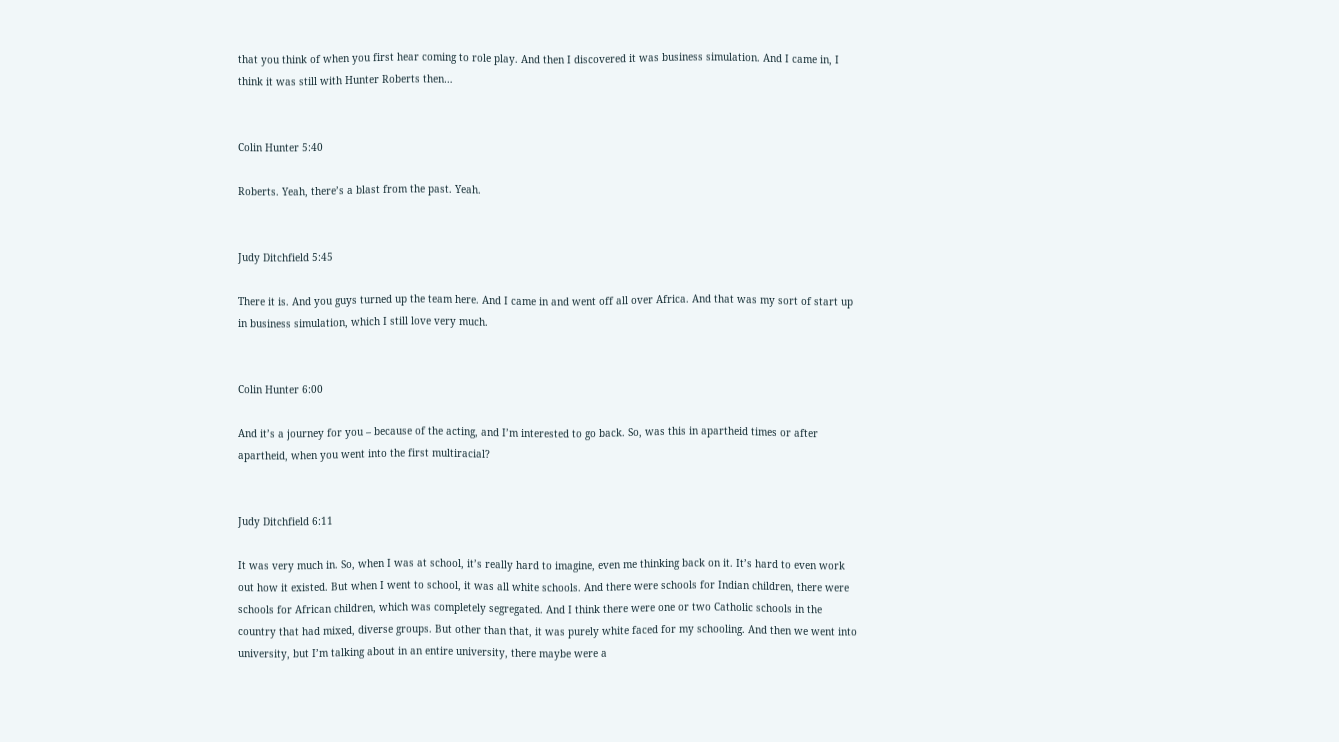that you think of when you first hear coming to role play. And then I discovered it was business simulation. And I came in, I think it was still with Hunter Roberts then…


Colin Hunter 5:40

Roberts. Yeah, there’s a blast from the past. Yeah.


Judy Ditchfield 5:45

There it is. And you guys turned up the team here. And I came in and went off all over Africa. And that was my sort of start up in business simulation, which I still love very much.


Colin Hunter 6:00

And it’s a journey for you – because of the acting, and I’m interested to go back. So, was this in apartheid times or after apartheid, when you went into the first multiracial?


Judy Ditchfield 6:11

It was very much in. So, when I was at school, it’s really hard to imagine, even me thinking back on it. It’s hard to even work out how it existed. But when I went to school, it was all white schools. And there were schools for Indian children, there were schools for African children, which was completely segregated. And I think there were one or two Catholic schools in the country that had mixed, diverse groups. But other than that, it was purely white faced for my schooling. And then we went into university, but I’m talking about in an entire university, there maybe were a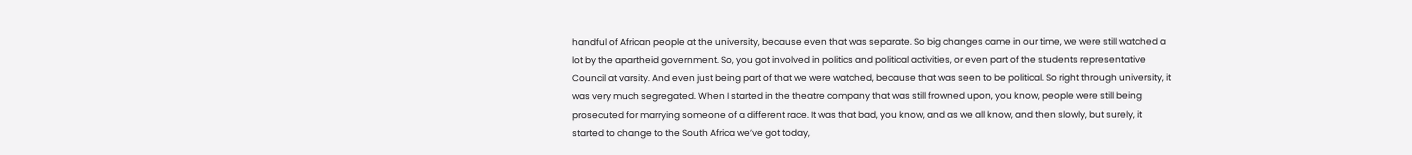handful of African people at the university, because even that was separate. So big changes came in our time, we were still watched a lot by the apartheid government. So, you got involved in politics and political activities, or even part of the students representative Council at varsity. And even just being part of that we were watched, because that was seen to be political. So right through university, it was very much segregated. When I started in the theatre company that was still frowned upon, you know, people were still being prosecuted for marrying someone of a different race. It was that bad, you know, and as we all know, and then slowly, but surely, it started to change to the South Africa we’ve got today,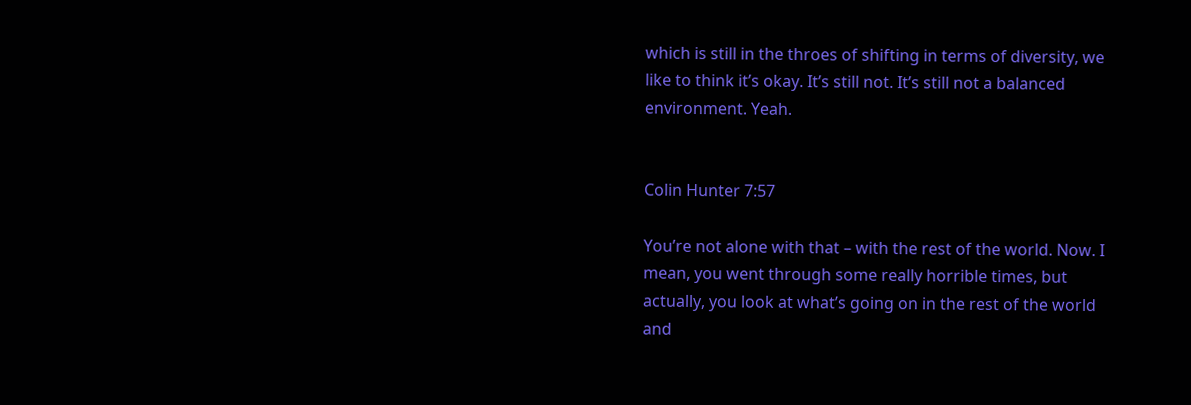which is still in the throes of shifting in terms of diversity, we like to think it’s okay. It’s still not. It’s still not a balanced environment. Yeah.


Colin Hunter 7:57

You’re not alone with that – with the rest of the world. Now. I mean, you went through some really horrible times, but actually, you look at what’s going on in the rest of the world and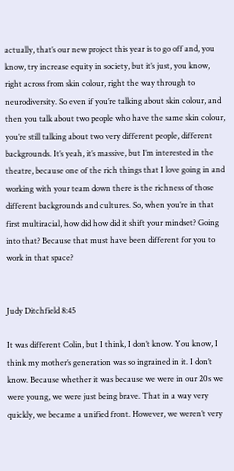actually, that’s our new project this year is to go off and, you know, try increase equity in society, but it’s just, you know, right across from skin colour, right the way through to neurodiversity. So even if you’re talking about skin colour, and then you talk about two people who have the same skin colour, you’re still talking about two very different people, different backgrounds. It’s yeah, it’s massive, but I’m interested in the theatre, because one of the rich things that I love going in and working with your team down there is the richness of those different backgrounds and cultures. So, when you’re in that first multiracial, how did how did it shift your mindset? Going into that? Because that must have been different for you to work in that space?


Judy Ditchfield 8:45

It was different Colin, but I think, I don’t know. You know, I think my mother’s generation was so ingrained in it. I don’t know. Because whether it was because we were in our 20s we were young, we were just being brave. That in a way very quickly, we became a unified front. However, we weren’t very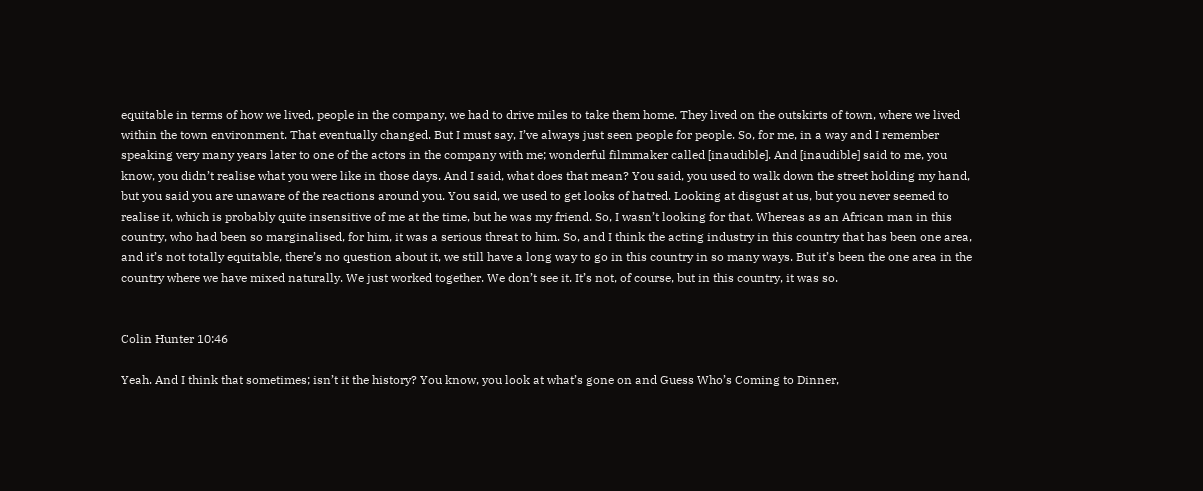equitable in terms of how we lived, people in the company, we had to drive miles to take them home. They lived on the outskirts of town, where we lived within the town environment. That eventually changed. But I must say, I’ve always just seen people for people. So, for me, in a way and I remember speaking very many years later to one of the actors in the company with me; wonderful filmmaker called [inaudible]. And [inaudible] said to me, you know, you didn’t realise what you were like in those days. And I said, what does that mean? You said, you used to walk down the street holding my hand, but you said you are unaware of the reactions around you. You said, we used to get looks of hatred. Looking at disgust at us, but you never seemed to realise it, which is probably quite insensitive of me at the time, but he was my friend. So, I wasn’t looking for that. Whereas as an African man in this country, who had been so marginalised, for him, it was a serious threat to him. So, and I think the acting industry in this country that has been one area, and it’s not totally equitable, there’s no question about it, we still have a long way to go in this country in so many ways. But it’s been the one area in the country where we have mixed naturally. We just worked together. We don’t see it. It’s not, of course, but in this country, it was so.


Colin Hunter 10:46

Yeah. And I think that sometimes; isn’t it the history? You know, you look at what’s gone on and Guess Who’s Coming to Dinner,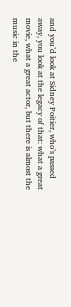and you’d look at Sidney Poitier, who’s passed away, you look at the legacy of that: what a great movie, what a great actor, but there is almost the music in the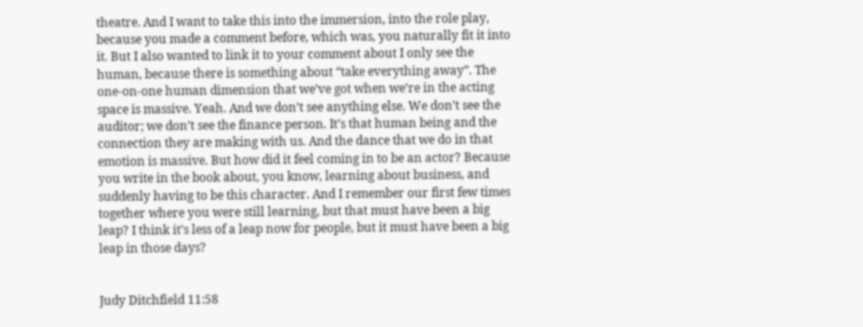theatre. And I want to take this into the immersion, into the role play, because you made a comment before, which was, you naturally fit it into it. But I also wanted to link it to your comment about I only see the human, because there is something about “take everything away”. The one-on-one human dimension that we’ve got when we’re in the acting space is massive. Yeah. And we don’t see anything else. We don’t see the auditor; we don’t see the finance person. It’s that human being and the connection they are making with us. And the dance that we do in that emotion is massive. But how did it feel coming in to be an actor? Because you write in the book about, you know, learning about business, and suddenly having to be this character. And I remember our first few times together where you were still learning, but that must have been a big leap? I think it’s less of a leap now for people, but it must have been a big leap in those days?


Judy Ditchfield 11:58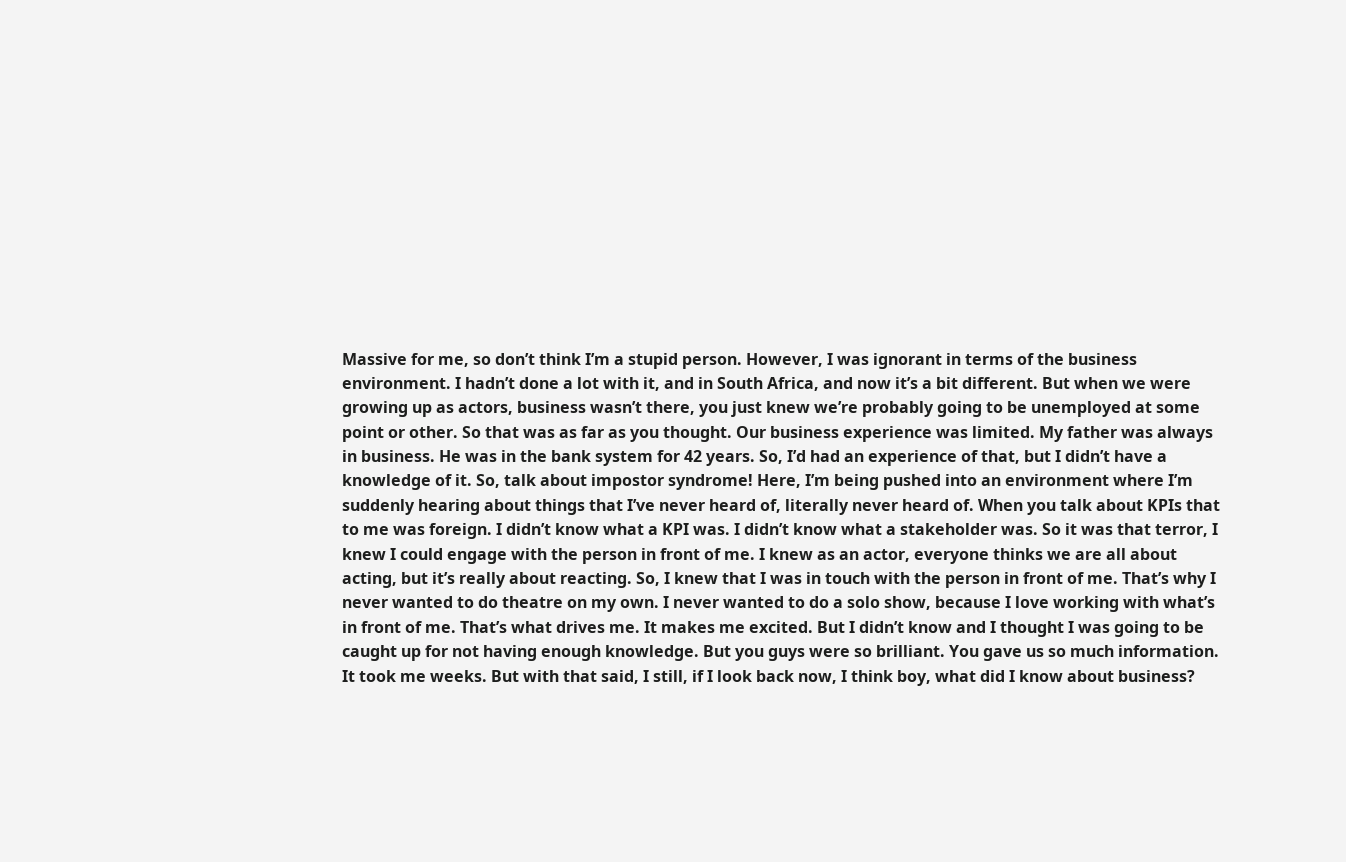Massive for me, so don’t think I’m a stupid person. However, I was ignorant in terms of the business environment. I hadn’t done a lot with it, and in South Africa, and now it’s a bit different. But when we were growing up as actors, business wasn’t there, you just knew we’re probably going to be unemployed at some point or other. So that was as far as you thought. Our business experience was limited. My father was always in business. He was in the bank system for 42 years. So, I’d had an experience of that, but I didn’t have a knowledge of it. So, talk about impostor syndrome! Here, I’m being pushed into an environment where I’m suddenly hearing about things that I’ve never heard of, literally never heard of. When you talk about KPIs that to me was foreign. I didn’t know what a KPI was. I didn’t know what a stakeholder was. So it was that terror, I knew I could engage with the person in front of me. I knew as an actor, everyone thinks we are all about acting, but it’s really about reacting. So, I knew that I was in touch with the person in front of me. That’s why I never wanted to do theatre on my own. I never wanted to do a solo show, because I love working with what’s in front of me. That’s what drives me. It makes me excited. But I didn’t know and I thought I was going to be caught up for not having enough knowledge. But you guys were so brilliant. You gave us so much information. It took me weeks. But with that said, I still, if I look back now, I think boy, what did I know about business?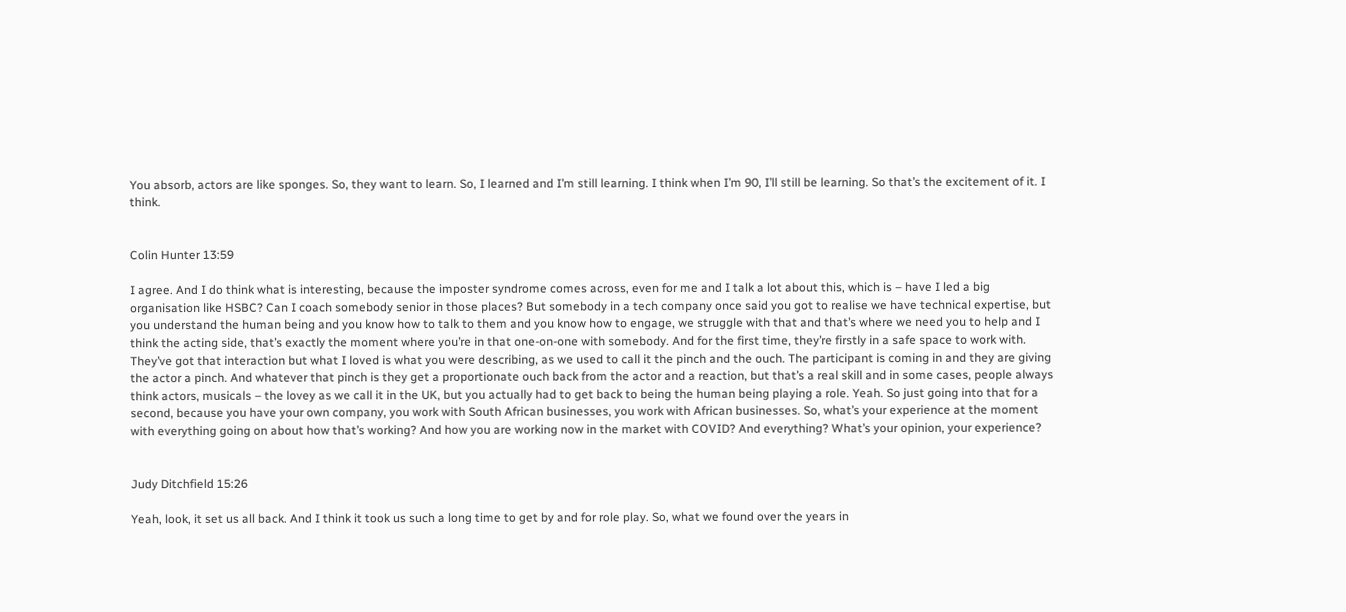You absorb, actors are like sponges. So, they want to learn. So, I learned and I’m still learning. I think when I’m 90, I’ll still be learning. So that’s the excitement of it. I think.


Colin Hunter 13:59

I agree. And I do think what is interesting, because the imposter syndrome comes across, even for me and I talk a lot about this, which is – have I led a big organisation like HSBC? Can I coach somebody senior in those places? But somebody in a tech company once said you got to realise we have technical expertise, but you understand the human being and you know how to talk to them and you know how to engage, we struggle with that and that’s where we need you to help and I think the acting side, that’s exactly the moment where you’re in that one-on-one with somebody. And for the first time, they’re firstly in a safe space to work with. They’ve got that interaction but what I loved is what you were describing, as we used to call it the pinch and the ouch. The participant is coming in and they are giving the actor a pinch. And whatever that pinch is they get a proportionate ouch back from the actor and a reaction, but that’s a real skill and in some cases, people always think actors, musicals – the lovey as we call it in the UK, but you actually had to get back to being the human being playing a role. Yeah. So just going into that for a second, because you have your own company, you work with South African businesses, you work with African businesses. So, what’s your experience at the moment with everything going on about how that’s working? And how you are working now in the market with COVID? And everything? What’s your opinion, your experience?


Judy Ditchfield 15:26

Yeah, look, it set us all back. And I think it took us such a long time to get by and for role play. So, what we found over the years in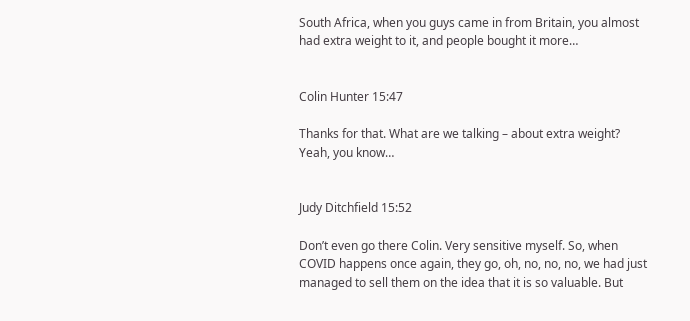South Africa, when you guys came in from Britain, you almost had extra weight to it, and people bought it more…


Colin Hunter 15:47

Thanks for that. What are we talking – about extra weight? Yeah, you know…


Judy Ditchfield 15:52

Don’t even go there Colin. Very sensitive myself. So, when COVID happens once again, they go, oh, no, no, no, we had just managed to sell them on the idea that it is so valuable. But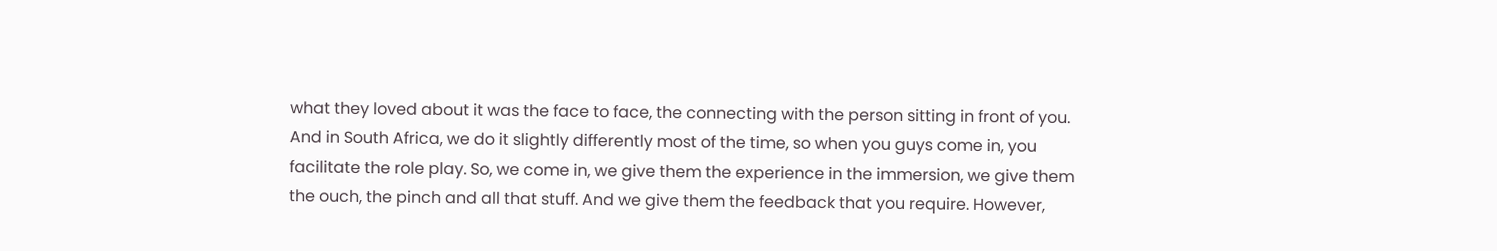what they loved about it was the face to face, the connecting with the person sitting in front of you. And in South Africa, we do it slightly differently most of the time, so when you guys come in, you facilitate the role play. So, we come in, we give them the experience in the immersion, we give them the ouch, the pinch and all that stuff. And we give them the feedback that you require. However,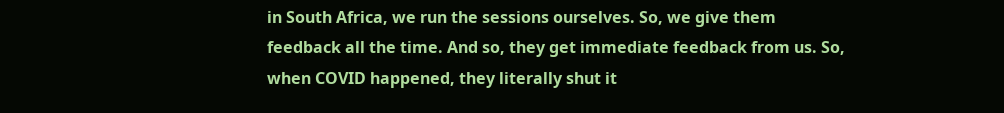in South Africa, we run the sessions ourselves. So, we give them feedback all the time. And so, they get immediate feedback from us. So, when COVID happened, they literally shut it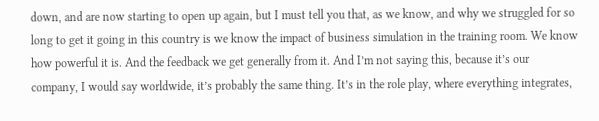down, and are now starting to open up again, but I must tell you that, as we know, and why we struggled for so long to get it going in this country is we know the impact of business simulation in the training room. We know how powerful it is. And the feedback we get generally from it. And I’m not saying this, because it’s our company, I would say worldwide, it’s probably the same thing. It’s in the role play, where everything integrates,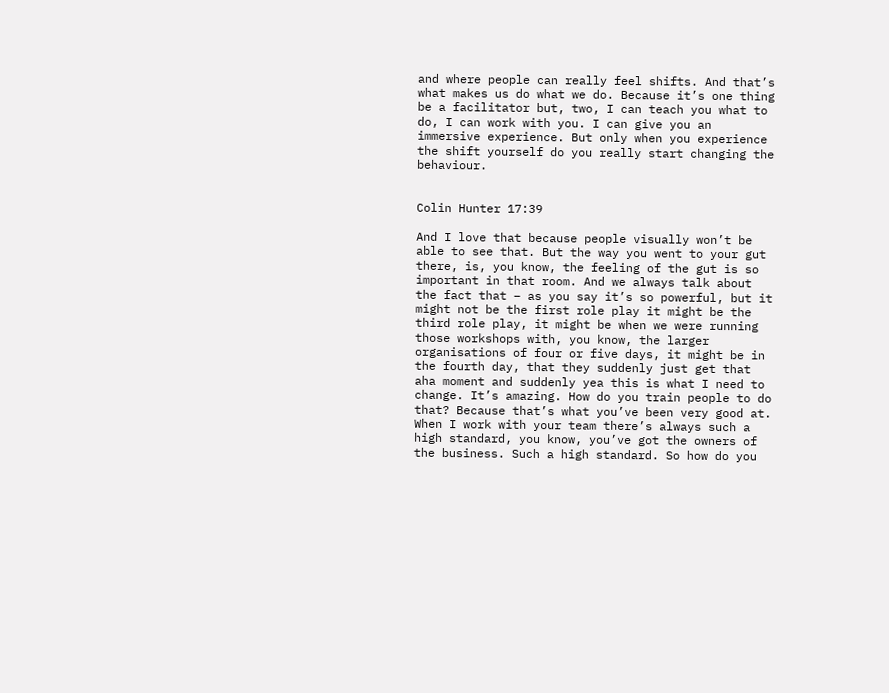and where people can really feel shifts. And that’s what makes us do what we do. Because it’s one thing be a facilitator but, two, I can teach you what to do, I can work with you. I can give you an immersive experience. But only when you experience the shift yourself do you really start changing the behaviour.


Colin Hunter 17:39

And I love that because people visually won’t be able to see that. But the way you went to your gut there, is, you know, the feeling of the gut is so important in that room. And we always talk about the fact that – as you say it’s so powerful, but it might not be the first role play it might be the third role play, it might be when we were running those workshops with, you know, the larger organisations of four or five days, it might be in the fourth day, that they suddenly just get that aha moment and suddenly yea this is what I need to change. It’s amazing. How do you train people to do that? Because that’s what you’ve been very good at. When I work with your team there’s always such a high standard, you know, you’ve got the owners of the business. Such a high standard. So how do you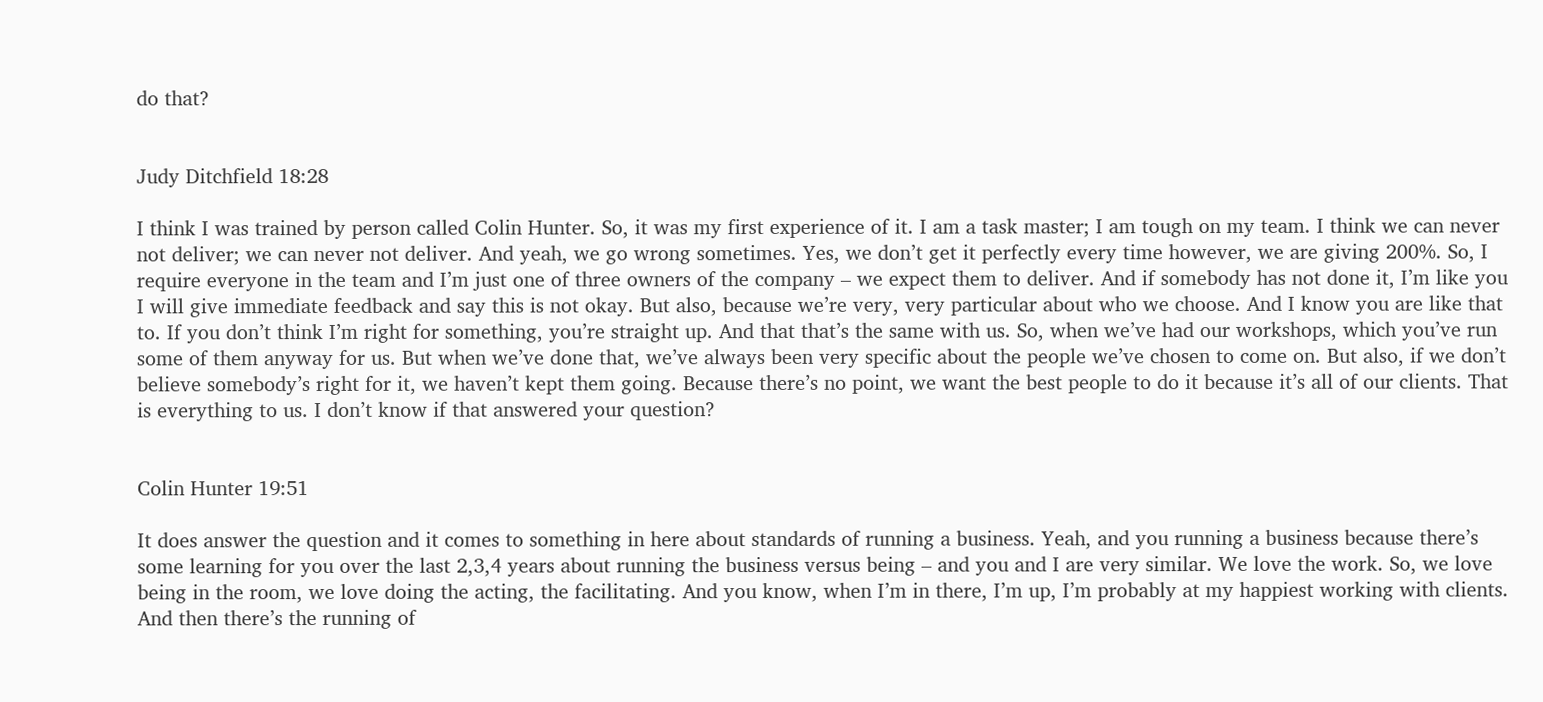do that?


Judy Ditchfield 18:28

I think I was trained by person called Colin Hunter. So, it was my first experience of it. I am a task master; I am tough on my team. I think we can never not deliver; we can never not deliver. And yeah, we go wrong sometimes. Yes, we don’t get it perfectly every time however, we are giving 200%. So, I require everyone in the team and I’m just one of three owners of the company – we expect them to deliver. And if somebody has not done it, I’m like you I will give immediate feedback and say this is not okay. But also, because we’re very, very particular about who we choose. And I know you are like that to. If you don’t think I’m right for something, you’re straight up. And that that’s the same with us. So, when we’ve had our workshops, which you’ve run some of them anyway for us. But when we’ve done that, we’ve always been very specific about the people we’ve chosen to come on. But also, if we don’t believe somebody’s right for it, we haven’t kept them going. Because there’s no point, we want the best people to do it because it’s all of our clients. That is everything to us. I don’t know if that answered your question?


Colin Hunter 19:51

It does answer the question and it comes to something in here about standards of running a business. Yeah, and you running a business because there’s some learning for you over the last 2,3,4 years about running the business versus being – and you and I are very similar. We love the work. So, we love being in the room, we love doing the acting, the facilitating. And you know, when I’m in there, I’m up, I’m probably at my happiest working with clients. And then there’s the running of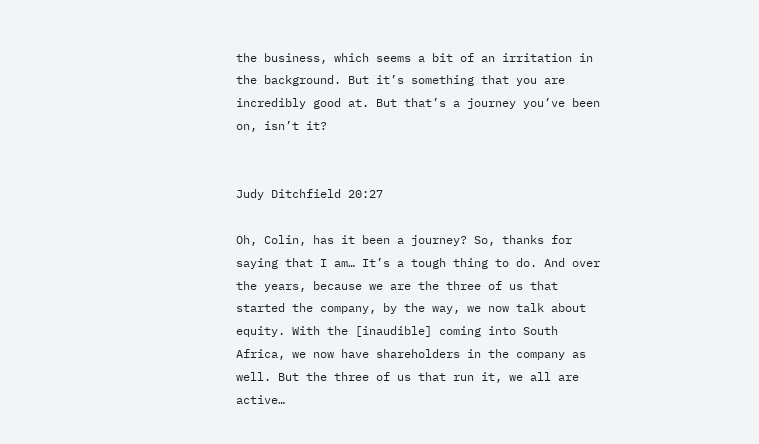the business, which seems a bit of an irritation in the background. But it’s something that you are incredibly good at. But that’s a journey you’ve been on, isn’t it?


Judy Ditchfield 20:27

Oh, Colin, has it been a journey? So, thanks for saying that I am… It’s a tough thing to do. And over the years, because we are the three of us that started the company, by the way, we now talk about equity. With the [inaudible] coming into South Africa, we now have shareholders in the company as well. But the three of us that run it, we all are active…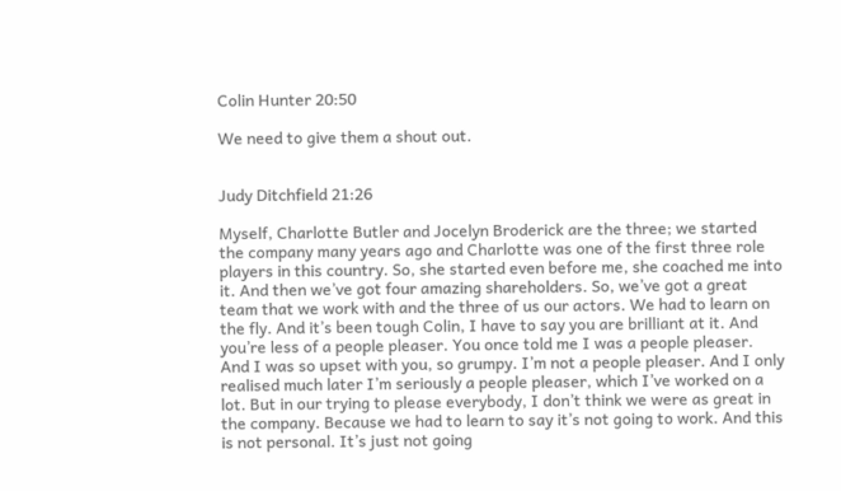Colin Hunter 20:50

We need to give them a shout out.


Judy Ditchfield 21:26

Myself, Charlotte Butler and Jocelyn Broderick are the three; we started the company many years ago and Charlotte was one of the first three role players in this country. So, she started even before me, she coached me into it. And then we’ve got four amazing shareholders. So, we’ve got a great team that we work with and the three of us our actors. We had to learn on the fly. And it’s been tough Colin, I have to say you are brilliant at it. And you’re less of a people pleaser. You once told me I was a people pleaser. And I was so upset with you, so grumpy. I’m not a people pleaser. And I only realised much later I’m seriously a people pleaser, which I’ve worked on a lot. But in our trying to please everybody, I don’t think we were as great in the company. Because we had to learn to say it’s not going to work. And this is not personal. It’s just not going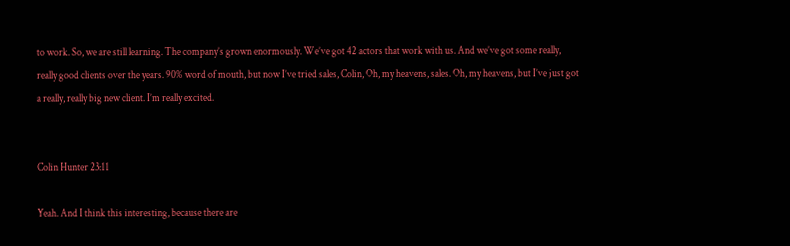to work. So, we are still learning. The company’s grown enormously. We’ve got 42 actors that work with us. And we’ve got some really, really good clients over the years. 90% word of mouth, but now I’ve tried sales, Colin, Oh, my heavens, sales. Oh, my heavens, but I’ve just got a really, really big new client. I’m really excited.


Colin Hunter 23:11

Yeah. And I think this interesting, because there are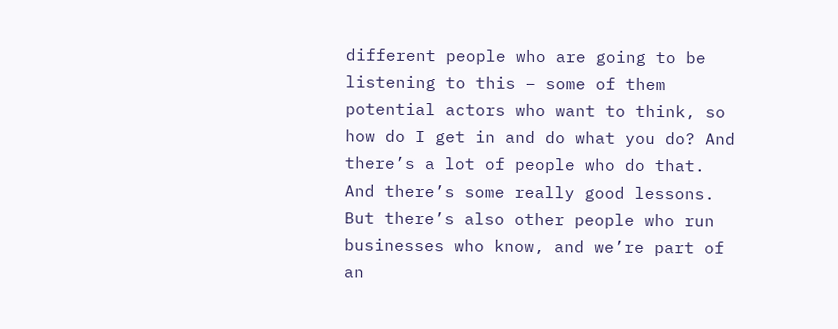different people who are going to be listening to this – some of them potential actors who want to think, so how do I get in and do what you do? And there’s a lot of people who do that. And there’s some really good lessons. But there’s also other people who run businesses who know, and we’re part of an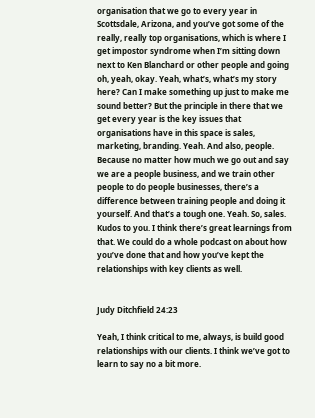organisation that we go to every year in Scottsdale, Arizona, and you’ve got some of the really, really top organisations, which is where I get impostor syndrome when I’m sitting down next to Ken Blanchard or other people and going oh, yeah, okay. Yeah, what’s, what’s my story here? Can I make something up just to make me sound better? But the principle in there that we get every year is the key issues that organisations have in this space is sales, marketing, branding. Yeah. And also, people. Because no matter how much we go out and say we are a people business, and we train other people to do people businesses, there’s a difference between training people and doing it yourself. And that’s a tough one. Yeah. So, sales. Kudos to you. I think there’s great learnings from that. We could do a whole podcast on about how you’ve done that and how you’ve kept the relationships with key clients as well.


Judy Ditchfield 24:23

Yeah, I think critical to me, always, is build good relationships with our clients. I think we’ve got to learn to say no a bit more.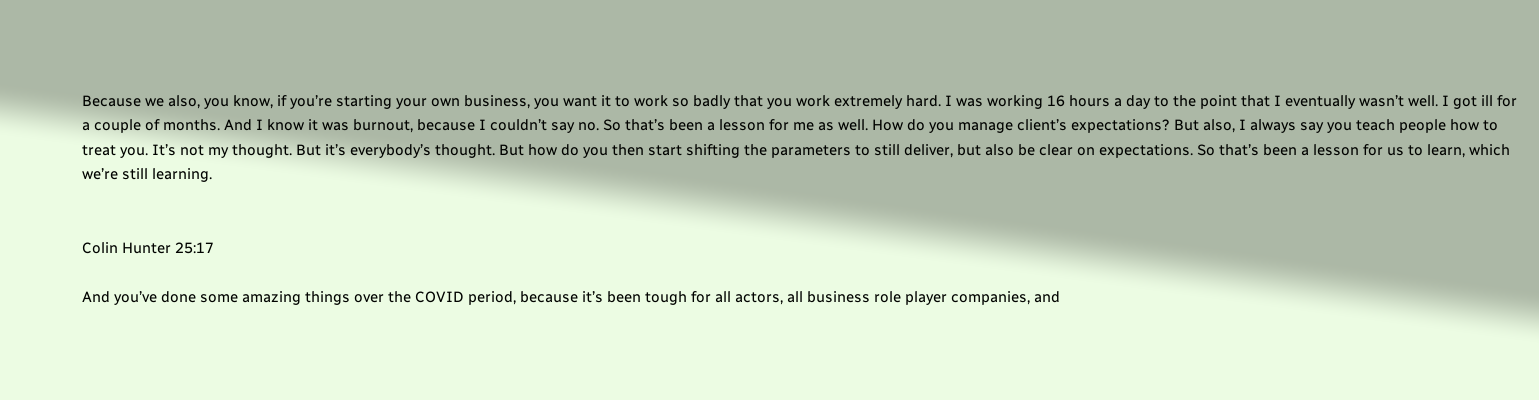Because we also, you know, if you’re starting your own business, you want it to work so badly that you work extremely hard. I was working 16 hours a day to the point that I eventually wasn’t well. I got ill for a couple of months. And I know it was burnout, because I couldn’t say no. So that’s been a lesson for me as well. How do you manage client’s expectations? But also, I always say you teach people how to treat you. It’s not my thought. But it’s everybody’s thought. But how do you then start shifting the parameters to still deliver, but also be clear on expectations. So that’s been a lesson for us to learn, which we’re still learning.


Colin Hunter 25:17

And you’ve done some amazing things over the COVID period, because it’s been tough for all actors, all business role player companies, and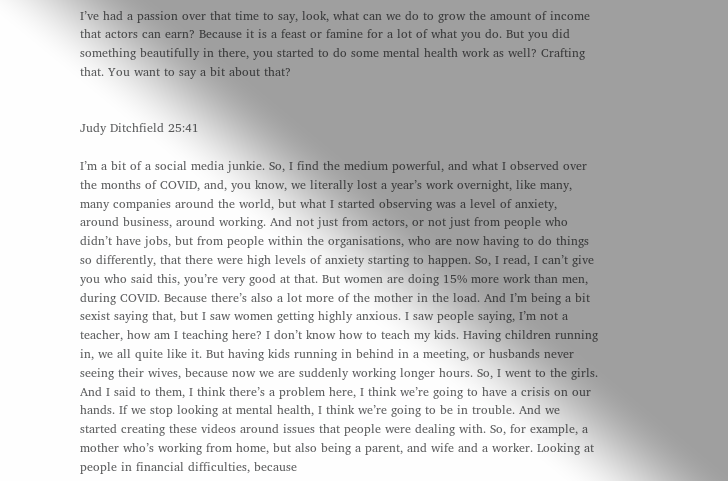I’ve had a passion over that time to say, look, what can we do to grow the amount of income that actors can earn? Because it is a feast or famine for a lot of what you do. But you did something beautifully in there, you started to do some mental health work as well? Crafting that. You want to say a bit about that?


Judy Ditchfield 25:41

I’m a bit of a social media junkie. So, I find the medium powerful, and what I observed over the months of COVID, and, you know, we literally lost a year’s work overnight, like many, many companies around the world, but what I started observing was a level of anxiety, around business, around working. And not just from actors, or not just from people who didn’t have jobs, but from people within the organisations, who are now having to do things so differently, that there were high levels of anxiety starting to happen. So, I read, I can’t give you who said this, you’re very good at that. But women are doing 15% more work than men, during COVID. Because there’s also a lot more of the mother in the load. And I’m being a bit sexist saying that, but I saw women getting highly anxious. I saw people saying, I’m not a teacher, how am I teaching here? I don’t know how to teach my kids. Having children running in, we all quite like it. But having kids running in behind in a meeting, or husbands never seeing their wives, because now we are suddenly working longer hours. So, I went to the girls. And I said to them, I think there’s a problem here, I think we’re going to have a crisis on our hands. If we stop looking at mental health, I think we’re going to be in trouble. And we started creating these videos around issues that people were dealing with. So, for example, a mother who’s working from home, but also being a parent, and wife and a worker. Looking at people in financial difficulties, because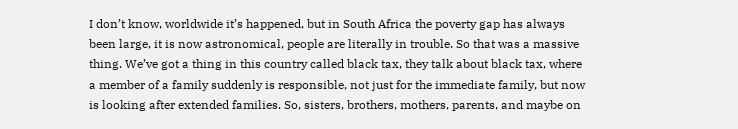I don’t know, worldwide it’s happened, but in South Africa the poverty gap has always been large, it is now astronomical, people are literally in trouble. So that was a massive thing. We’ve got a thing in this country called black tax, they talk about black tax, where a member of a family suddenly is responsible, not just for the immediate family, but now is looking after extended families. So, sisters, brothers, mothers, parents, and maybe on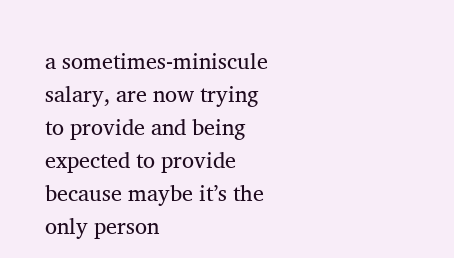a sometimes-miniscule salary, are now trying to provide and being expected to provide because maybe it’s the only person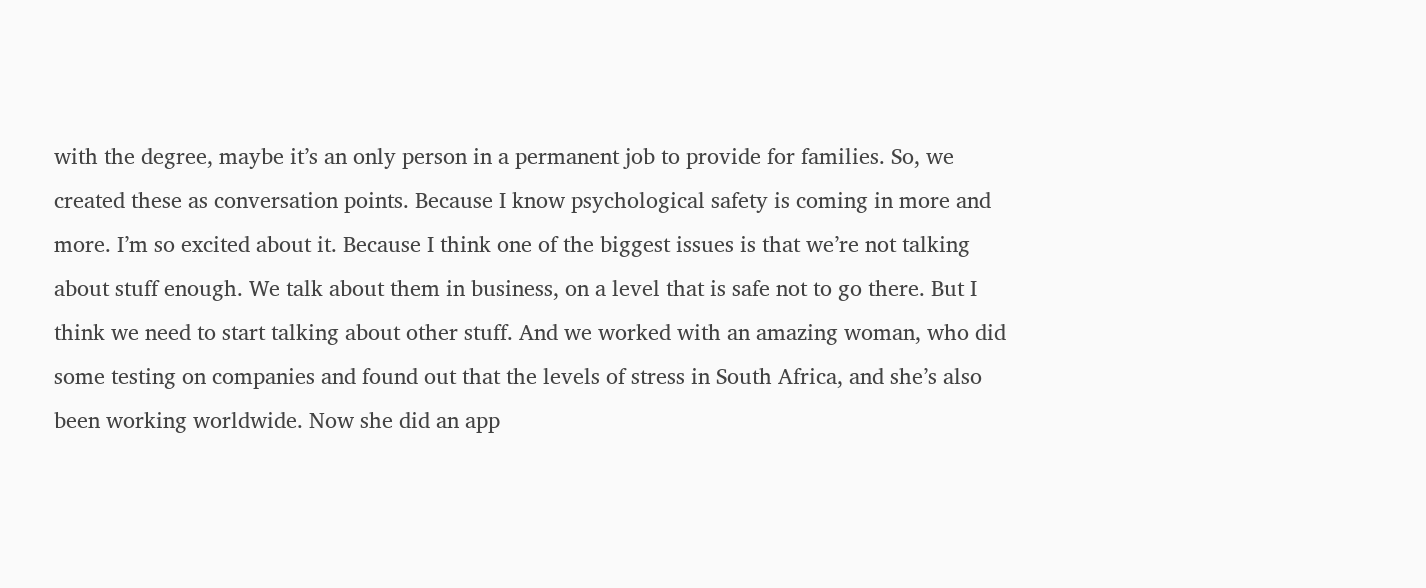with the degree, maybe it’s an only person in a permanent job to provide for families. So, we created these as conversation points. Because I know psychological safety is coming in more and more. I’m so excited about it. Because I think one of the biggest issues is that we’re not talking about stuff enough. We talk about them in business, on a level that is safe not to go there. But I think we need to start talking about other stuff. And we worked with an amazing woman, who did some testing on companies and found out that the levels of stress in South Africa, and she’s also been working worldwide. Now she did an app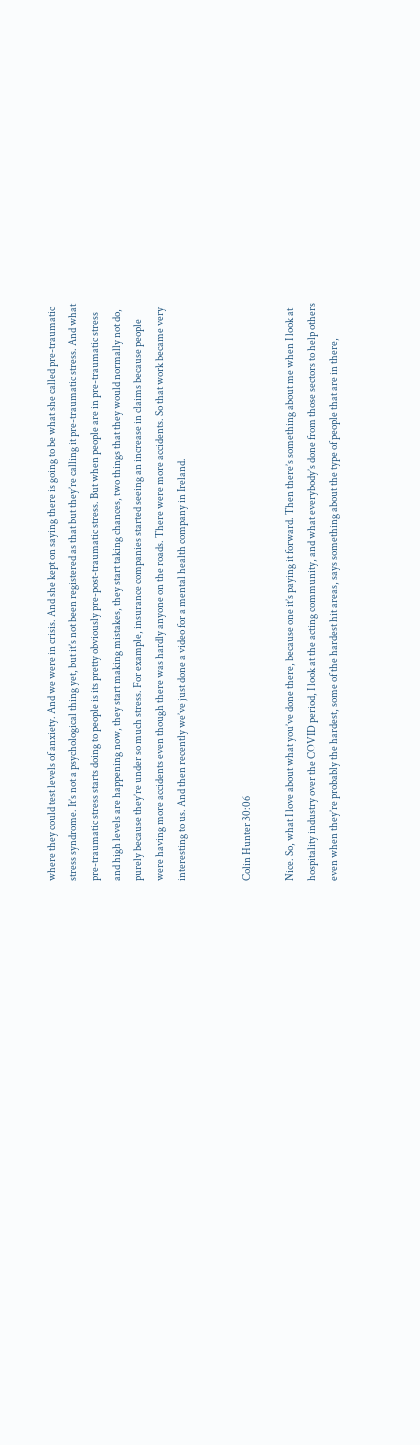where they could test levels of anxiety. And we were in crisis. And she kept on saying there is going to be what she called pre-traumatic stress syndrome. It’s not a psychological thing yet, but it’s not been registered as that but they’re calling it pre-traumatic stress. And what pre-traumatic stress starts doing to people is its pretty obviously pre-post-traumatic stress. But when people are in pre-traumatic stress and high levels are happening now, they start making mistakes, they start taking chances, two things that they would normally not do, purely because they’re under so much stress. For example, insurance companies started seeing an increase in claims because people were having more accidents even though there was hardly anyone on the roads. There were more accidents. So that work became very interesting to us. And then recently we’ve just done a video for a mental health company in Ireland.


Colin Hunter 30:06

Nice. So, what I love about what you’ve done there, because one it’s paying it forward. Then there’s something about me when I look at hospitality industry over the COVID period, I look at the acting community, and what everybody’s done from those sectors to help others even when they’re probably the hardest, some of the hardest hit areas, says something about the type of people that are in there,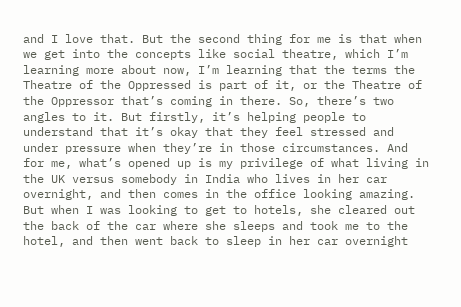and I love that. But the second thing for me is that when we get into the concepts like social theatre, which I’m learning more about now, I’m learning that the terms the Theatre of the Oppressed is part of it, or the Theatre of the Oppressor that’s coming in there. So, there’s two angles to it. But firstly, it’s helping people to understand that it’s okay that they feel stressed and under pressure when they’re in those circumstances. And for me, what’s opened up is my privilege of what living in the UK versus somebody in India who lives in her car overnight, and then comes in the office looking amazing. But when I was looking to get to hotels, she cleared out the back of the car where she sleeps and took me to the hotel, and then went back to sleep in her car overnight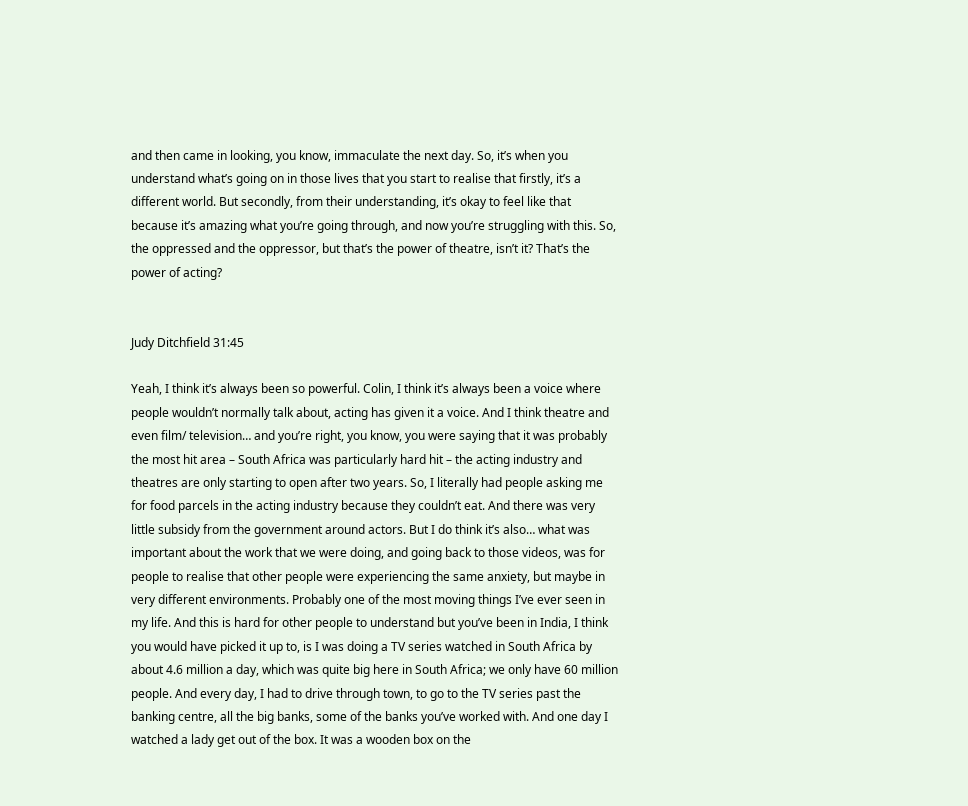and then came in looking, you know, immaculate the next day. So, it’s when you understand what’s going on in those lives that you start to realise that firstly, it’s a different world. But secondly, from their understanding, it’s okay to feel like that because it’s amazing what you’re going through, and now you’re struggling with this. So, the oppressed and the oppressor, but that’s the power of theatre, isn’t it? That’s the power of acting?


Judy Ditchfield 31:45

Yeah, I think it’s always been so powerful. Colin, I think it’s always been a voice where people wouldn’t normally talk about, acting has given it a voice. And I think theatre and even film/ television… and you’re right, you know, you were saying that it was probably the most hit area – South Africa was particularly hard hit – the acting industry and theatres are only starting to open after two years. So, I literally had people asking me for food parcels in the acting industry because they couldn’t eat. And there was very little subsidy from the government around actors. But I do think it’s also… what was important about the work that we were doing, and going back to those videos, was for people to realise that other people were experiencing the same anxiety, but maybe in very different environments. Probably one of the most moving things I’ve ever seen in my life. And this is hard for other people to understand but you’ve been in India, I think you would have picked it up to, is I was doing a TV series watched in South Africa by about 4.6 million a day, which was quite big here in South Africa; we only have 60 million people. And every day, I had to drive through town, to go to the TV series past the banking centre, all the big banks, some of the banks you’ve worked with. And one day I watched a lady get out of the box. It was a wooden box on the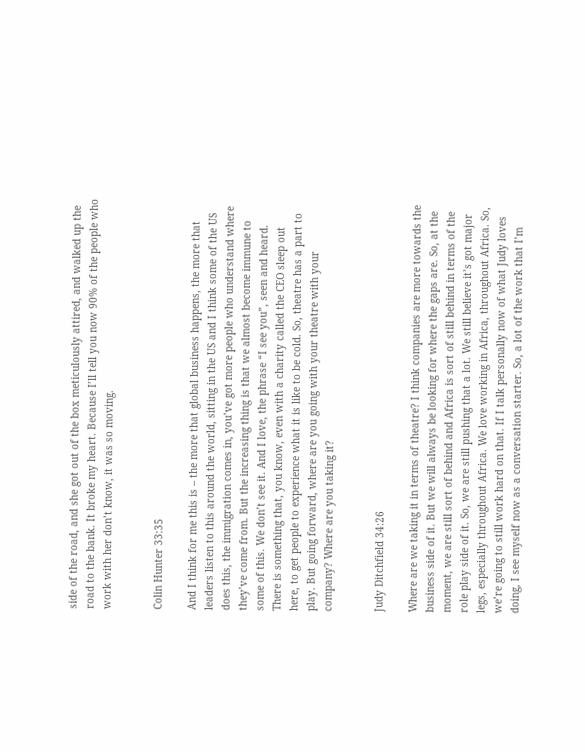side of the road, and she got out of the box meticulously attired, and walked up the road to the bank. It broke my heart. Because I’ll tell you now 90% of the people who work with her don’t know, it was so moving.


Colin Hunter 33:35

And I think for me this is – the more that global business happens, the more that leaders listen to this around the world, sitting in the US and I think some of the US does this, the immigration comes in, you’ve got more people who understand where they’ve come from. But the increasing thing is that we almost become immune to some of this. We don’t see it. And I love, the phrase “I see you”, seen and heard. There is something that, you know, even with a charity called the CEO sleep out here, to get people to experience what it is like to be cold. So, theatre has a part to play. But going forward, where are you going with your theatre with your company? Where are you taking it?


Judy Ditchfield 34:26

Where are we taking it in terms of theatre? I think companies are more towards the business side of it. But we will always be looking for where the gaps are. So, at the moment, we are still sort of behind and Africa is sort of still behind in terms of the role play side of it. So, we are still pushing that a lot. We still believe it’s got major legs, especially throughout Africa. We love working in Africa, throughout Africa. So, we’re going to still work hard on that. If I talk personally now of what Judy loves doing, I see myself now as a conversation starter. So, a lot of the work that I’m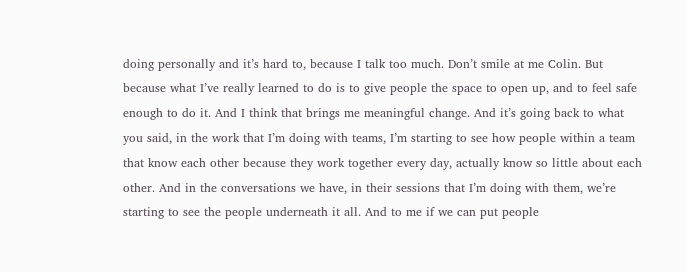doing personally and it’s hard to, because I talk too much. Don’t smile at me Colin. But because what I’ve really learned to do is to give people the space to open up, and to feel safe enough to do it. And I think that brings me meaningful change. And it’s going back to what you said, in the work that I’m doing with teams, I’m starting to see how people within a team that know each other because they work together every day, actually know so little about each other. And in the conversations we have, in their sessions that I’m doing with them, we’re starting to see the people underneath it all. And to me if we can put people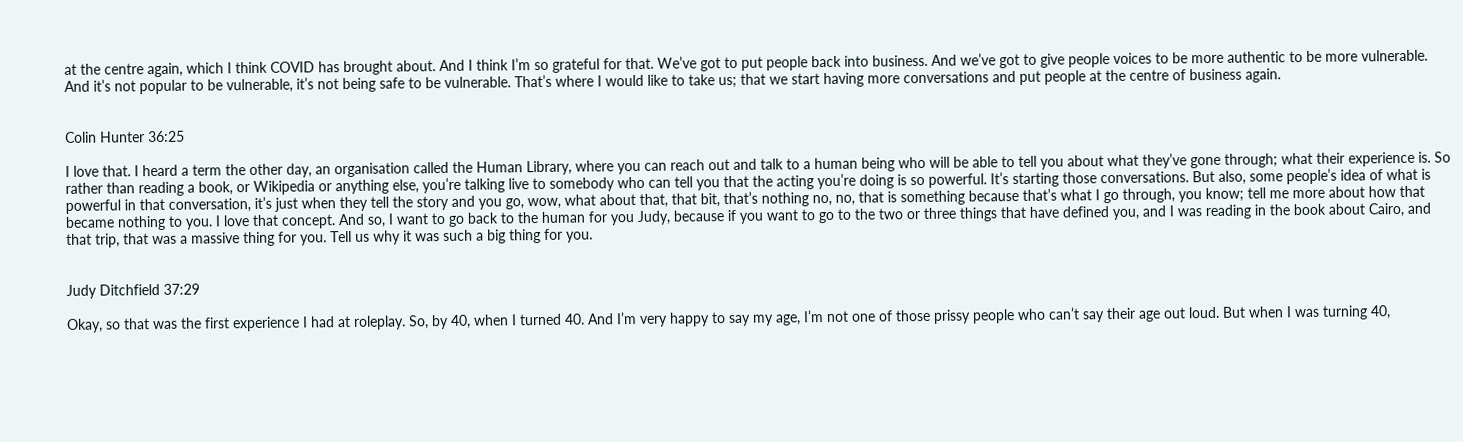at the centre again, which I think COVID has brought about. And I think I’m so grateful for that. We’ve got to put people back into business. And we’ve got to give people voices to be more authentic to be more vulnerable. And it’s not popular to be vulnerable, it’s not being safe to be vulnerable. That’s where I would like to take us; that we start having more conversations and put people at the centre of business again.


Colin Hunter 36:25

I love that. I heard a term the other day, an organisation called the Human Library, where you can reach out and talk to a human being who will be able to tell you about what they’ve gone through; what their experience is. So rather than reading a book, or Wikipedia or anything else, you’re talking live to somebody who can tell you that the acting you’re doing is so powerful. It’s starting those conversations. But also, some people’s idea of what is powerful in that conversation, it’s just when they tell the story and you go, wow, what about that, that bit, that’s nothing no, no, that is something because that’s what I go through, you know; tell me more about how that became nothing to you. I love that concept. And so, I want to go back to the human for you Judy, because if you want to go to the two or three things that have defined you, and I was reading in the book about Cairo, and that trip, that was a massive thing for you. Tell us why it was such a big thing for you.


Judy Ditchfield 37:29

Okay, so that was the first experience I had at roleplay. So, by 40, when I turned 40. And I’m very happy to say my age, I’m not one of those prissy people who can’t say their age out loud. But when I was turning 40,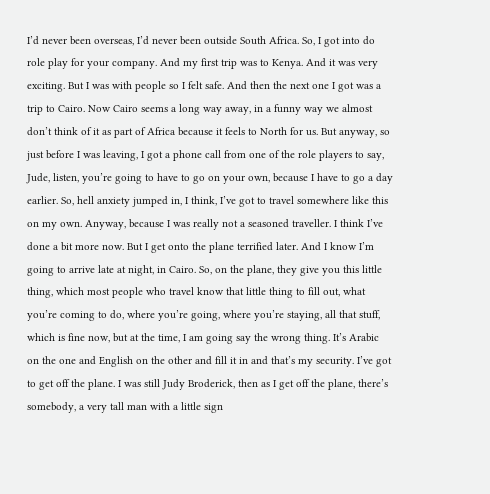I’d never been overseas, I’d never been outside South Africa. So, I got into do role play for your company. And my first trip was to Kenya. And it was very exciting. But I was with people so I felt safe. And then the next one I got was a trip to Cairo. Now Cairo seems a long way away, in a funny way we almost don’t think of it as part of Africa because it feels to North for us. But anyway, so just before I was leaving, I got a phone call from one of the role players to say, Jude, listen, you’re going to have to go on your own, because I have to go a day earlier. So, hell anxiety jumped in, I think, I’ve got to travel somewhere like this on my own. Anyway, because I was really not a seasoned traveller. I think I’ve done a bit more now. But I get onto the plane terrified later. And I know I’m going to arrive late at night, in Cairo. So, on the plane, they give you this little thing, which most people who travel know that little thing to fill out, what you’re coming to do, where you’re going, where you’re staying, all that stuff, which is fine now, but at the time, I am going say the wrong thing. It’s Arabic on the one and English on the other and fill it in and that’s my security. I’ve got to get off the plane. I was still Judy Broderick, then as I get off the plane, there’s somebody, a very tall man with a little sign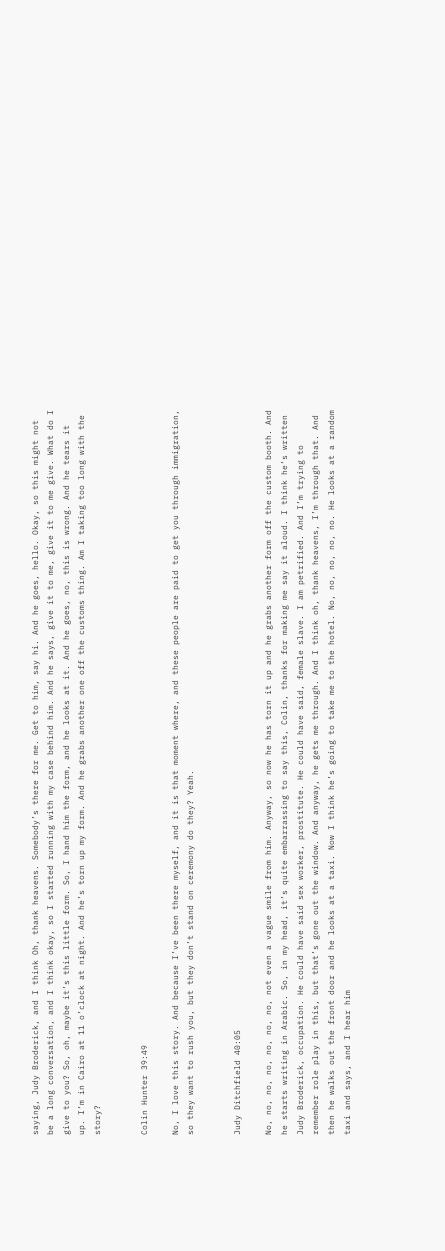saying, Judy Broderick, and I think Oh, thank heavens. Somebody’s there for me. Get to him, say hi. And he goes, hello. Okay, so this might not be a long conversation, and I think okay, so I started running with my case behind him. And he says, give it to me, give it to me give. What do I give to you? So, oh, maybe it’s this little form. So, I hand him the form, and he looks at it. And he goes, no, this is wrong. And he tears it up. I’m in Cairo at 11 o’clock at night. And he’s torn up my form. And he grabs another one off the customs thing. Am I taking too long with the story?


Colin Hunter 39:49

No, I love this story. And because I’ve been there myself, and it is that moment where, and these people are paid to get you through immigration, so they want to rush you, but they don’t stand on ceremony do they? Yeah.


Judy Ditchfield 40:05

No, no, no, no, no, no, no, not even a vague smile from him. Anyway, so now he has torn it up and he grabs another form off the custom booth. And he starts writing in Arabic. So, in my head, it’s quite embarrassing to say this, Colin, thanks for making me say it aloud. I think he’s written Judy Broderick, occupation. He could have said sex worker, prostitute. He could have said, female slave. I am petrified. And I’m trying to remember role play in this, but that’s gone out the window. And anyway, he gets me through. And I think oh, thank heavens, I’m through that. And then he walks out the front door and he looks at a taxi. Now I think he’s going to take me to the hotel. No, no, no, no, no. He looks at a random taxi and says, and I hear him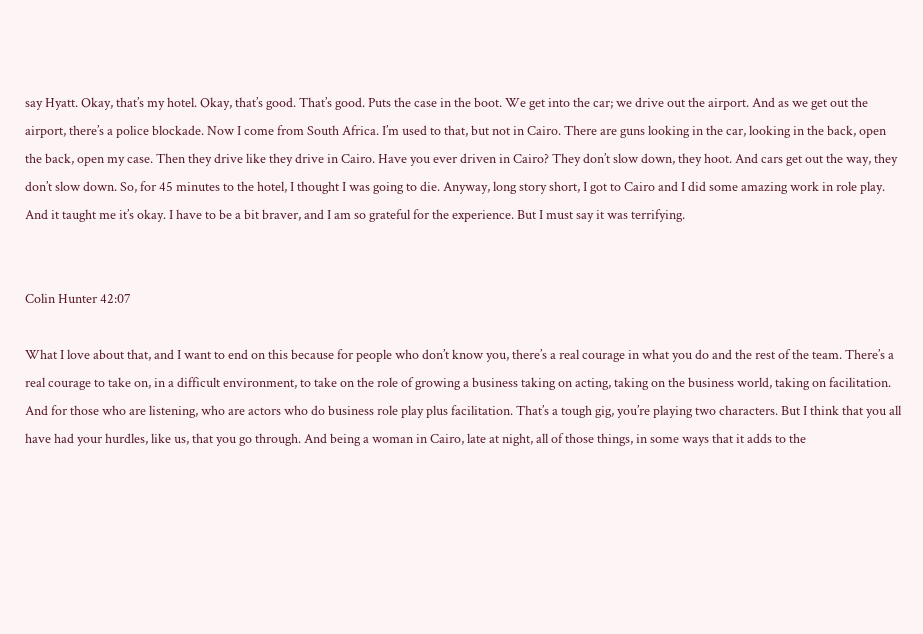say Hyatt. Okay, that’s my hotel. Okay, that’s good. That’s good. Puts the case in the boot. We get into the car; we drive out the airport. And as we get out the airport, there’s a police blockade. Now I come from South Africa. I’m used to that, but not in Cairo. There are guns looking in the car, looking in the back, open the back, open my case. Then they drive like they drive in Cairo. Have you ever driven in Cairo? They don’t slow down, they hoot. And cars get out the way, they don’t slow down. So, for 45 minutes to the hotel, I thought I was going to die. Anyway, long story short, I got to Cairo and I did some amazing work in role play. And it taught me it’s okay. I have to be a bit braver, and I am so grateful for the experience. But I must say it was terrifying.


Colin Hunter 42:07

What I love about that, and I want to end on this because for people who don’t know you, there’s a real courage in what you do and the rest of the team. There’s a real courage to take on, in a difficult environment, to take on the role of growing a business taking on acting, taking on the business world, taking on facilitation. And for those who are listening, who are actors who do business role play plus facilitation. That’s a tough gig, you’re playing two characters. But I think that you all have had your hurdles, like us, that you go through. And being a woman in Cairo, late at night, all of those things, in some ways that it adds to the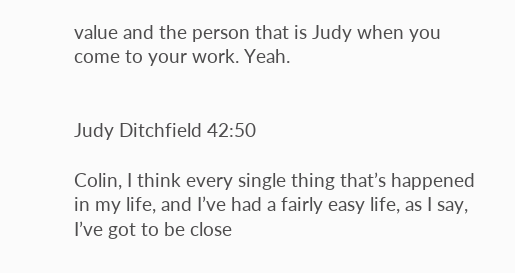value and the person that is Judy when you come to your work. Yeah.


Judy Ditchfield 42:50

Colin, I think every single thing that’s happened in my life, and I’ve had a fairly easy life, as I say, I’ve got to be close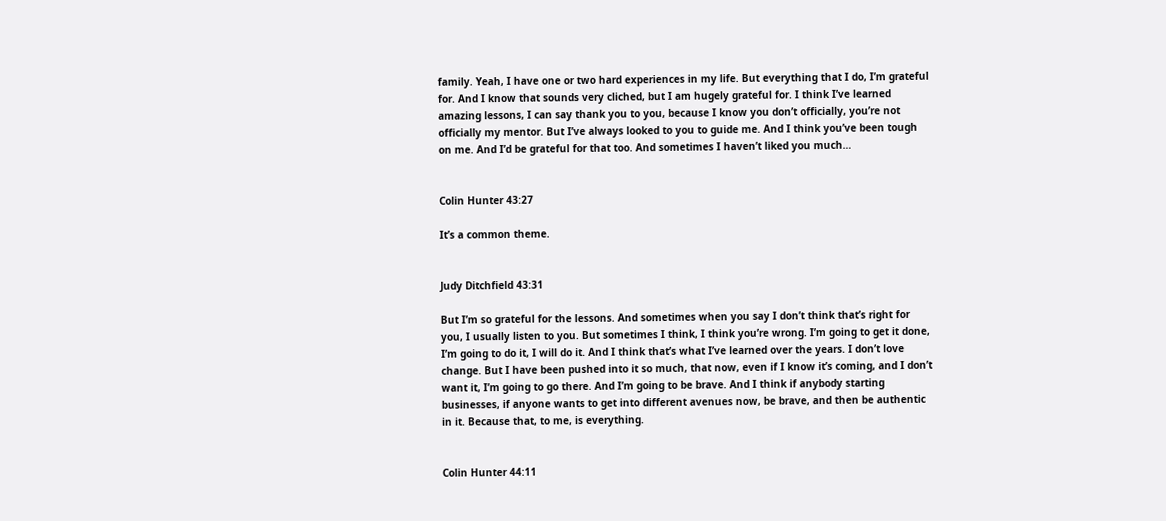family. Yeah, I have one or two hard experiences in my life. But everything that I do, I’m grateful for. And I know that sounds very cliched, but I am hugely grateful for. I think I’ve learned amazing lessons, I can say thank you to you, because I know you don’t officially, you’re not officially my mentor. But I’ve always looked to you to guide me. And I think you’ve been tough on me. And I’d be grateful for that too. And sometimes I haven’t liked you much…


Colin Hunter 43:27

It’s a common theme.


Judy Ditchfield 43:31

But I’m so grateful for the lessons. And sometimes when you say I don’t think that’s right for you, I usually listen to you. But sometimes I think, I think you’re wrong. I’m going to get it done, I’m going to do it, I will do it. And I think that’s what I’ve learned over the years. I don’t love change. But I have been pushed into it so much, that now, even if I know it’s coming, and I don’t want it, I’m going to go there. And I’m going to be brave. And I think if anybody starting businesses, if anyone wants to get into different avenues now, be brave, and then be authentic in it. Because that, to me, is everything.


Colin Hunter 44:11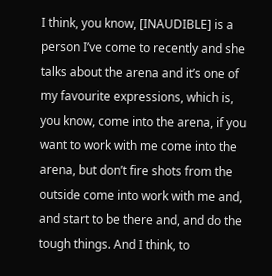I think, you know, [INAUDIBLE] is a person I’ve come to recently and she talks about the arena and it’s one of my favourite expressions, which is, you know, come into the arena, if you want to work with me come into the arena, but don’t fire shots from the outside come into work with me and, and start to be there and, and do the tough things. And I think, to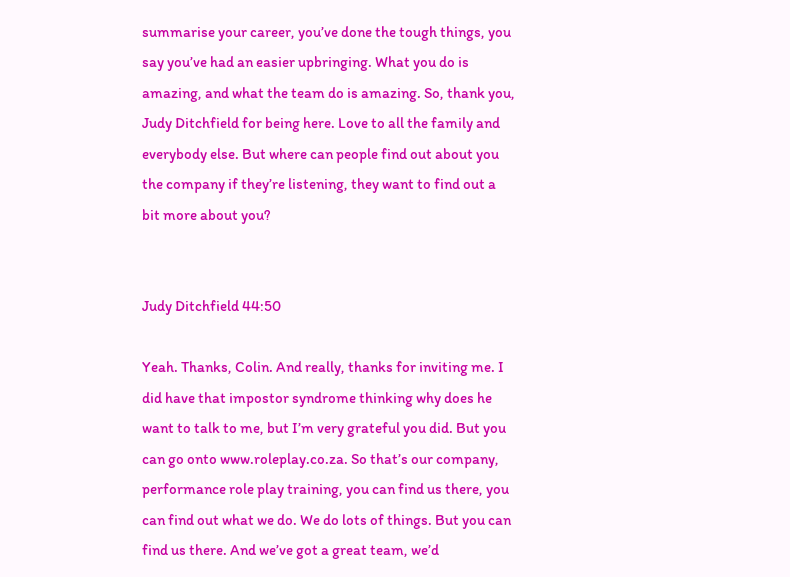summarise your career, you’ve done the tough things, you say you’ve had an easier upbringing. What you do is amazing, and what the team do is amazing. So, thank you, Judy Ditchfield for being here. Love to all the family and everybody else. But where can people find out about you the company if they’re listening, they want to find out a bit more about you?


Judy Ditchfield 44:50

Yeah. Thanks, Colin. And really, thanks for inviting me. I did have that impostor syndrome thinking why does he want to talk to me, but I’m very grateful you did. But you can go onto www.roleplay.co.za. So that’s our company, performance role play training, you can find us there, you can find out what we do. We do lots of things. But you can find us there. And we’ve got a great team, we’d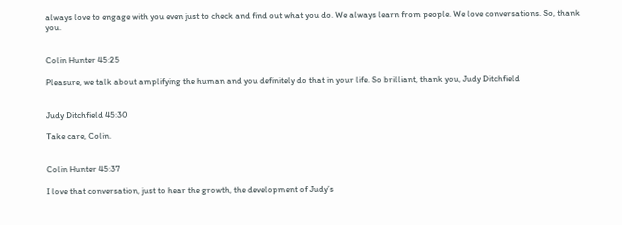always love to engage with you even just to check and find out what you do. We always learn from people. We love conversations. So, thank you.


Colin Hunter 45:25

Pleasure, we talk about amplifying the human and you definitely do that in your life. So brilliant, thank you, Judy Ditchfield


Judy Ditchfield 45:30

Take care, Colin.


Colin Hunter 45:37

I love that conversation, just to hear the growth, the development of Judy’s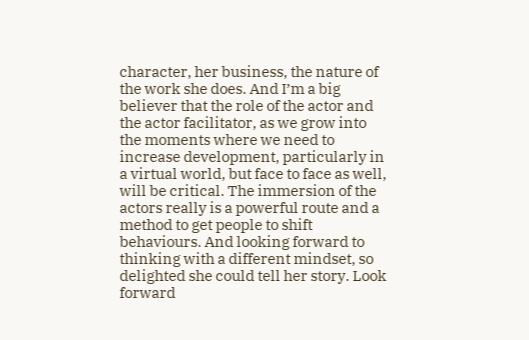character, her business, the nature of the work she does. And I’m a big believer that the role of the actor and the actor facilitator, as we grow into the moments where we need to increase development, particularly in a virtual world, but face to face as well, will be critical. The immersion of the actors really is a powerful route and a method to get people to shift behaviours. And looking forward to thinking with a different mindset, so delighted she could tell her story. Look forward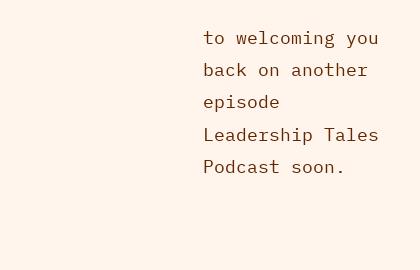to welcoming you back on another episode Leadership Tales Podcast soon.